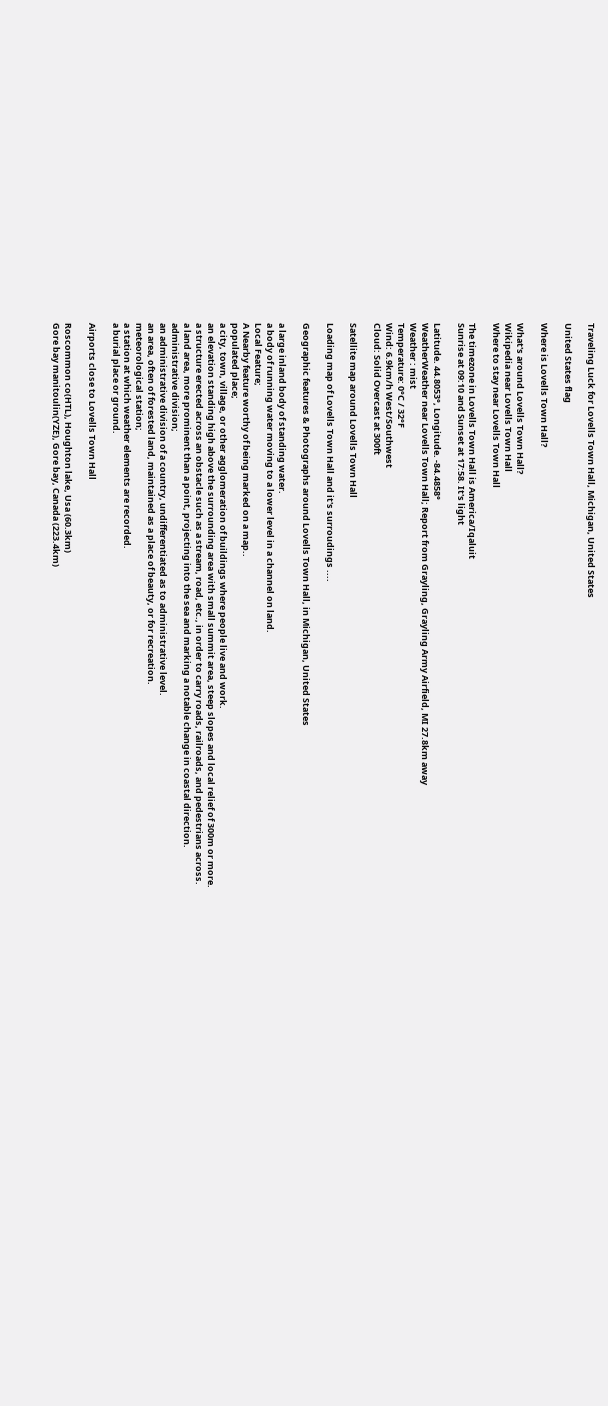Traveling Luck for Lovells Town Hall, Michigan, United States

United States flag

Where is Lovells Town Hall?

What's around Lovells Town Hall?
Wikipedia near Lovells Town Hall
Where to stay near Lovells Town Hall

The timezone in Lovells Town Hall is America/Iqaluit
Sunrise at 09:10 and Sunset at 17:58. It's light

Latitude. 44.8053°, Longitude. -84.4858°
WeatherWeather near Lovells Town Hall; Report from Grayling, Grayling Army Airfield, MI 27.8km away
Weather : mist
Temperature: 0°C / 32°F
Wind: 6.9km/h West/Southwest
Cloud: Solid Overcast at 300ft

Satellite map around Lovells Town Hall

Loading map of Lovells Town Hall and it's surroudings ....

Geographic features & Photographs around Lovells Town Hall, in Michigan, United States

a large inland body of standing water.
a body of running water moving to a lower level in a channel on land.
Local Feature;
A Nearby feature worthy of being marked on a map..
populated place;
a city, town, village, or other agglomeration of buildings where people live and work.
an elevation standing high above the surrounding area with small summit area, steep slopes and local relief of 300m or more.
a structure erected across an obstacle such as a stream, road, etc., in order to carry roads, railroads, and pedestrians across.
a land area, more prominent than a point, projecting into the sea and marking a notable change in coastal direction.
administrative division;
an administrative division of a country, undifferentiated as to administrative level.
an area, often of forested land, maintained as a place of beauty, or for recreation.
meteorological station;
a station at which weather elements are recorded.
a burial place or ground.

Airports close to Lovells Town Hall

Roscommon co(HTL), Houghton lake, Usa (60.3km)
Gore bay manitoulin(YZE), Gore bay, Canada (223.4km)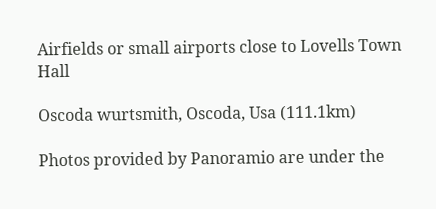Airfields or small airports close to Lovells Town Hall

Oscoda wurtsmith, Oscoda, Usa (111.1km)

Photos provided by Panoramio are under the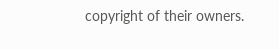copyright of their owners.